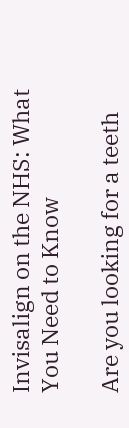Invisalign on the NHS: What You Need to Know

Are you looking for a teeth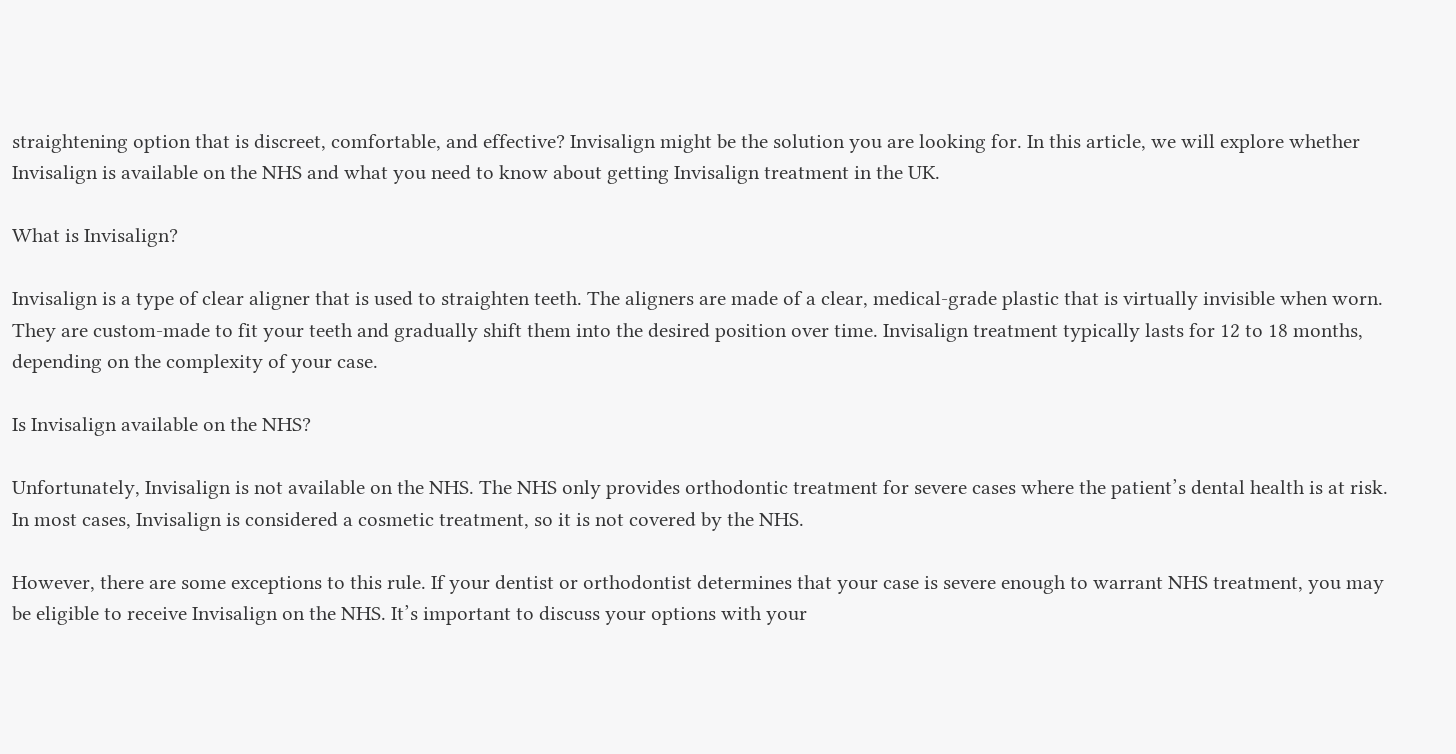straightening option that is discreet, comfortable, and effective? Invisalign might be the solution you are looking for. In this article, we will explore whether Invisalign is available on the NHS and what you need to know about getting Invisalign treatment in the UK.

What is Invisalign?

Invisalign is a type of clear aligner that is used to straighten teeth. The aligners are made of a clear, medical-grade plastic that is virtually invisible when worn. They are custom-made to fit your teeth and gradually shift them into the desired position over time. Invisalign treatment typically lasts for 12 to 18 months, depending on the complexity of your case.

Is Invisalign available on the NHS?

Unfortunately, Invisalign is not available on the NHS. The NHS only provides orthodontic treatment for severe cases where the patient’s dental health is at risk. In most cases, Invisalign is considered a cosmetic treatment, so it is not covered by the NHS.

However, there are some exceptions to this rule. If your dentist or orthodontist determines that your case is severe enough to warrant NHS treatment, you may be eligible to receive Invisalign on the NHS. It’s important to discuss your options with your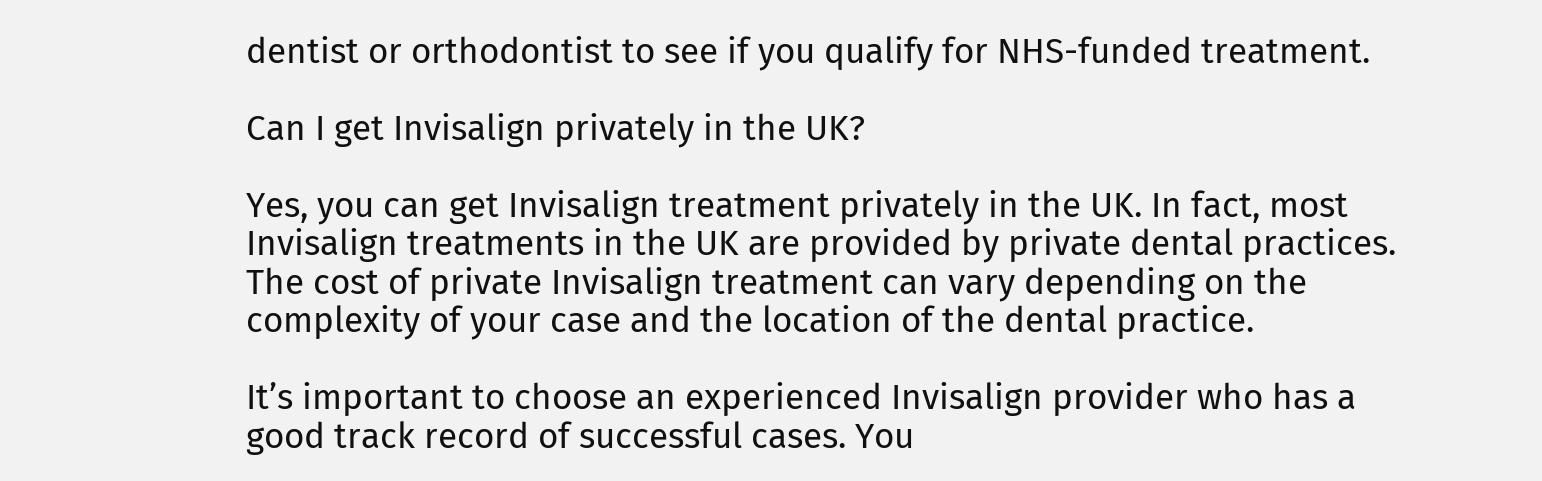dentist or orthodontist to see if you qualify for NHS-funded treatment.

Can I get Invisalign privately in the UK?

Yes, you can get Invisalign treatment privately in the UK. In fact, most Invisalign treatments in the UK are provided by private dental practices. The cost of private Invisalign treatment can vary depending on the complexity of your case and the location of the dental practice.

It’s important to choose an experienced Invisalign provider who has a good track record of successful cases. You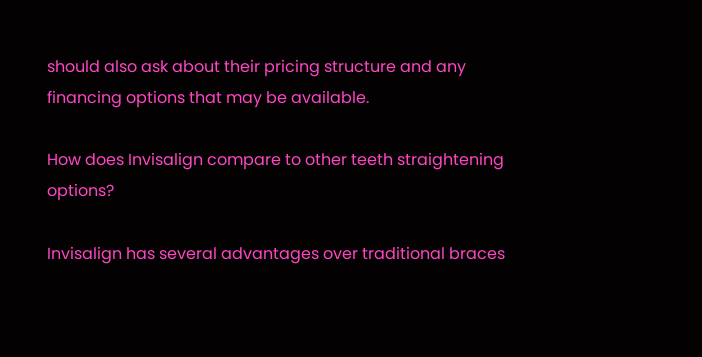should also ask about their pricing structure and any financing options that may be available.

How does Invisalign compare to other teeth straightening options?

Invisalign has several advantages over traditional braces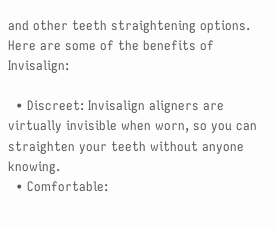and other teeth straightening options. Here are some of the benefits of Invisalign:

  • Discreet: Invisalign aligners are virtually invisible when worn, so you can straighten your teeth without anyone knowing.
  • Comfortable: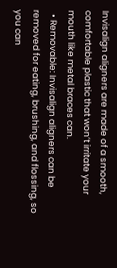Invisalign aligners are made of a smooth, comfortable plastic that won’t irritate your mouth like metal braces can.
  • Removable: Invisalign aligners can be removed for eating, brushing, and flossing, so you can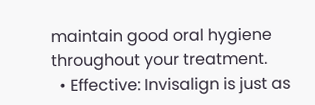maintain good oral hygiene throughout your treatment.
  • Effective: Invisalign is just as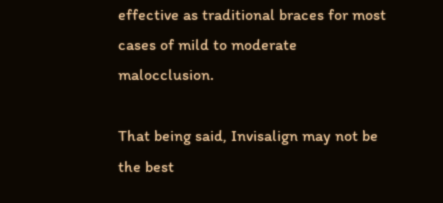effective as traditional braces for most cases of mild to moderate malocclusion.

That being said, Invisalign may not be the best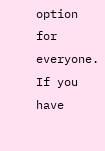option for everyone. If you have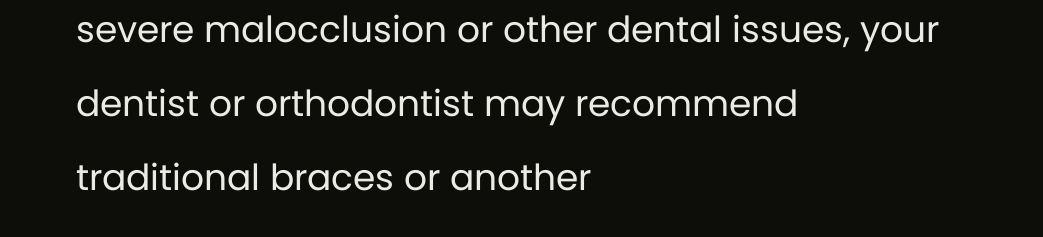severe malocclusion or other dental issues, your dentist or orthodontist may recommend traditional braces or another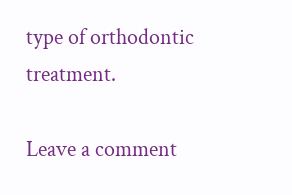type of orthodontic treatment.

Leave a comment